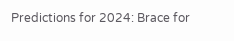Predictions for 2024: Brace for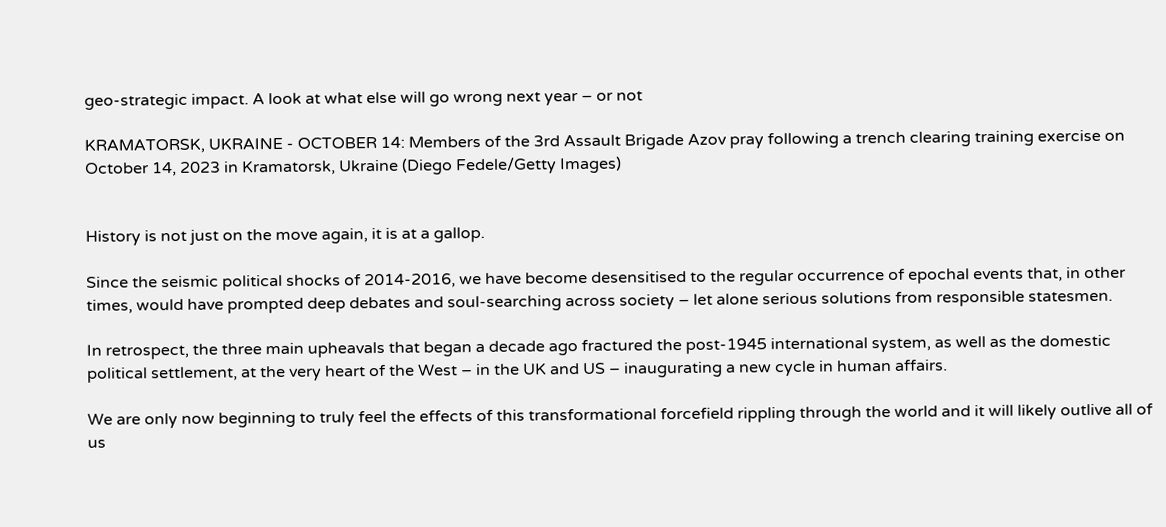geo-strategic impact. A look at what else will go wrong next year – or not

KRAMATORSK, UKRAINE - OCTOBER 14: Members of the 3rd Assault Brigade Azov pray following a trench clearing training exercise on October 14, 2023 in Kramatorsk, Ukraine (Diego Fedele/Getty Images)


History is not just on the move again, it is at a gallop.

Since the seismic political shocks of 2014-2016, we have become desensitised to the regular occurrence of epochal events that, in other times, would have prompted deep debates and soul-searching across society – let alone serious solutions from responsible statesmen.

In retrospect, the three main upheavals that began a decade ago fractured the post-1945 international system, as well as the domestic political settlement, at the very heart of the West – in the UK and US – inaugurating a new cycle in human affairs.

We are only now beginning to truly feel the effects of this transformational forcefield rippling through the world and it will likely outlive all of us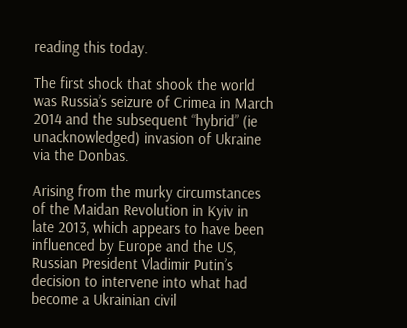reading this today.

The first shock that shook the world was Russia’s seizure of Crimea in March 2014 and the subsequent “hybrid” (ie unacknowledged) invasion of Ukraine via the Donbas.

Arising from the murky circumstances of the Maidan Revolution in Kyiv in late 2013, which appears to have been influenced by Europe and the US, Russian President Vladimir Putin’s decision to intervene into what had become a Ukrainian civil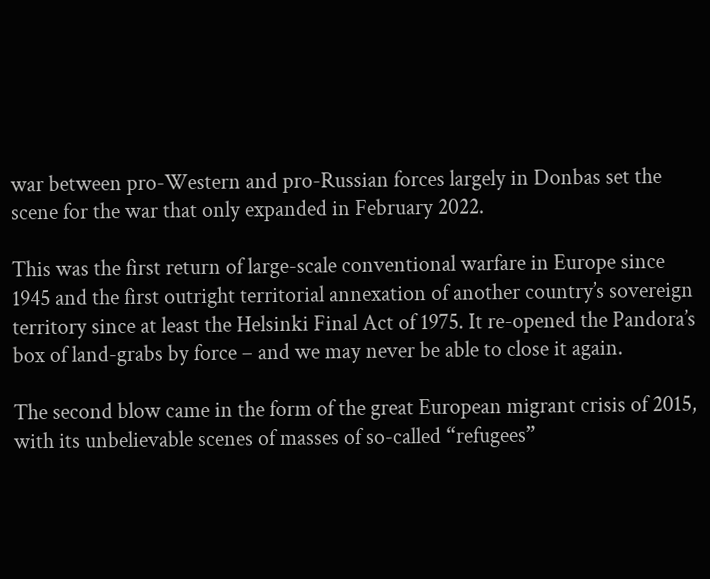war between pro-Western and pro-Russian forces largely in Donbas set the scene for the war that only expanded in February 2022.

This was the first return of large-scale conventional warfare in Europe since 1945 and the first outright territorial annexation of another country’s sovereign territory since at least the Helsinki Final Act of 1975. It re-opened the Pandora’s box of land-grabs by force – and we may never be able to close it again.

The second blow came in the form of the great European migrant crisis of 2015, with its unbelievable scenes of masses of so-called “refugees”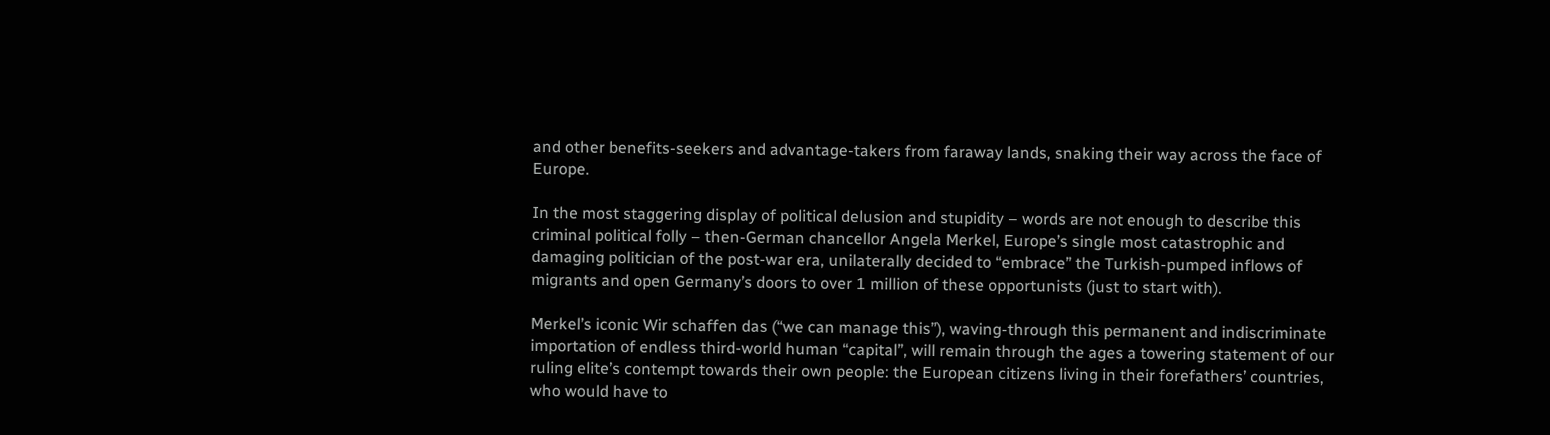and other benefits-seekers and advantage-takers from faraway lands, snaking their way across the face of Europe.

In the most staggering display of political delusion and stupidity – words are not enough to describe this criminal political folly – then-German chancellor Angela Merkel, Europe’s single most catastrophic and damaging politician of the post-war era, unilaterally decided to “embrace” the Turkish-pumped inflows of migrants and open Germany’s doors to over 1 million of these opportunists (just to start with).

Merkel’s iconic Wir schaffen das (“we can manage this”), waving-through this permanent and indiscriminate importation of endless third-world human “capital”, will remain through the ages a towering statement of our ruling elite’s contempt towards their own people: the European citizens living in their forefathers’ countries, who would have to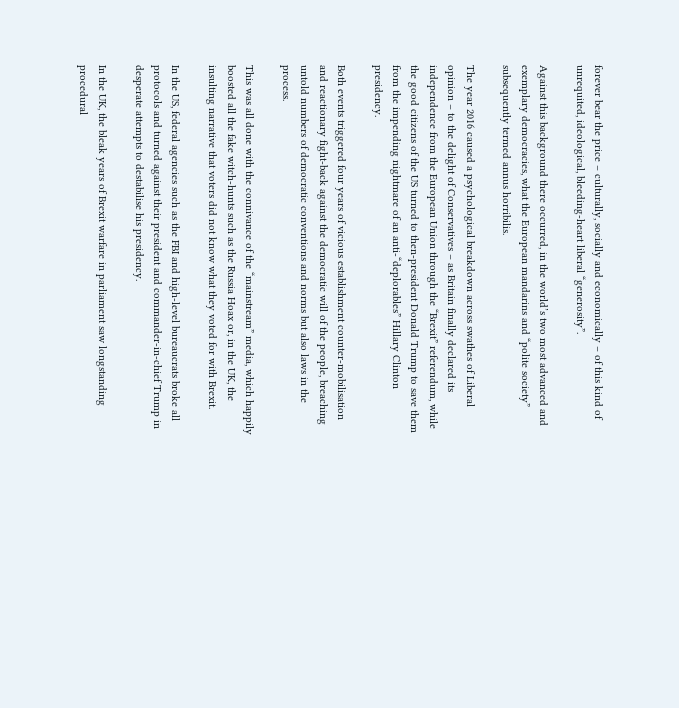forever bear the price – culturally, socially and economically – of this kind of unrequited, ideological, bleeding-heart liberal “generosity”.

Against this background there occurred, in the world’s two most advanced and exemplary democracies, what the European mandarins and “polite society” subsequently termed annus horribilis.

The year 2016 caused a psychological breakdown across swathes of Liberal opinion – to the delight of Conservatives – as Britain finally declared its independence from the European Union through the “Brexit” referendum, while the good citizens of the US turned to then-president Donald Trump to save them from the impending nightmare of an anti-“deplorables” Hillary Clinton presidency.

Both events triggered four years of vicious establishment counter-mobilisation and reactionary fight-back against the democratic will of the people, breaching untold numbers of democratic conventions and norms but also laws in the process.

This was all done with the connivance of the “mainstream” media, which happily boosted all the fake witch-hunts such as the Russia Hoax or, in the UK, the insulting narrative that voters did not know what they voted for with Brexit.

In the US, federal agencies such as the FBI and high-level bureaucrats broke all protocols and turned against their president and commander-in-chief Trump in desperate attempts to destabilise his presidency.

In the UK, the bleak years of Brexit warfare in parliament saw longstanding procedural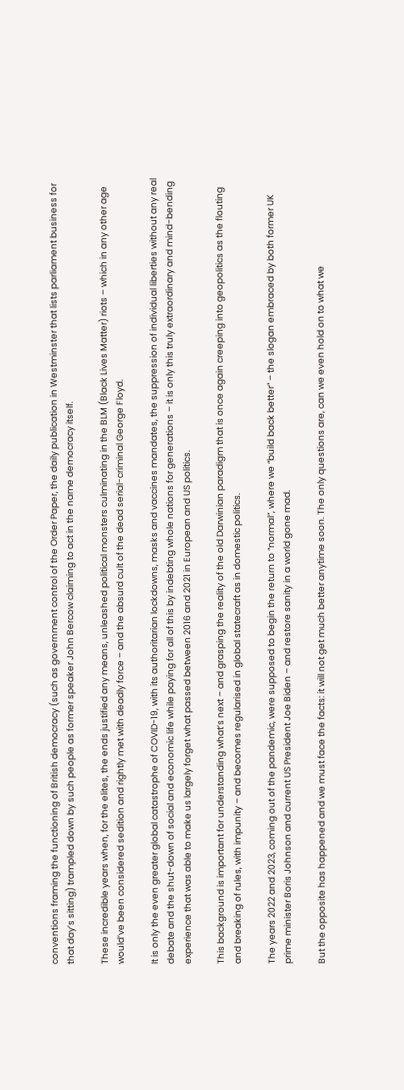conventions framing the functioning of British democracy (such as government control of the Order Paper, the daily publication in Westminster that lists parliament business for that day’s sitting) trampled down by such people as former speaker John Bercow claiming to act in the name democracy itself.

These incredible years when, for the elites, the ends justified any means, unleashed political monsters culminating in the BLM (Black Lives Matter) riots – which in any other age would’ve been considered sedition and rightly met with deadly force – and the absurd cult of the dead serial-criminal George Floyd.

It is only the even greater global catastrophe of COVID-19, with its authoritarian lockdowns, masks and vaccines mandates, the suppression of individual liberties without any real debate and the shut-down of social and economic life while paying for all of this by indebting whole nations for generations – it is only this truly extraordinary and mind-bending experience that was able to make us largely forget what passed between 2016 and 2021 in European and US politics.

This background is important for understanding what’s next – and grasping the reality of the old Darwinian paradigm that is once again creeping into geopolitics as the flouting and breaking of rules, with impunity – and becomes regularised in global statecraft as in domestic politics.

The years 2022 and 2023, coming out of the pandemic, were supposed to begin the return to “normal”, where we “build back better” – the slogan embraced by both former UK prime minister Boris Johnson and current US President Joe Biden – and restore sanity in a world gone mad.

But the opposite has happened and we must face the facts: it will not get much better anytime soon. The only questions are, can we even hold on to what we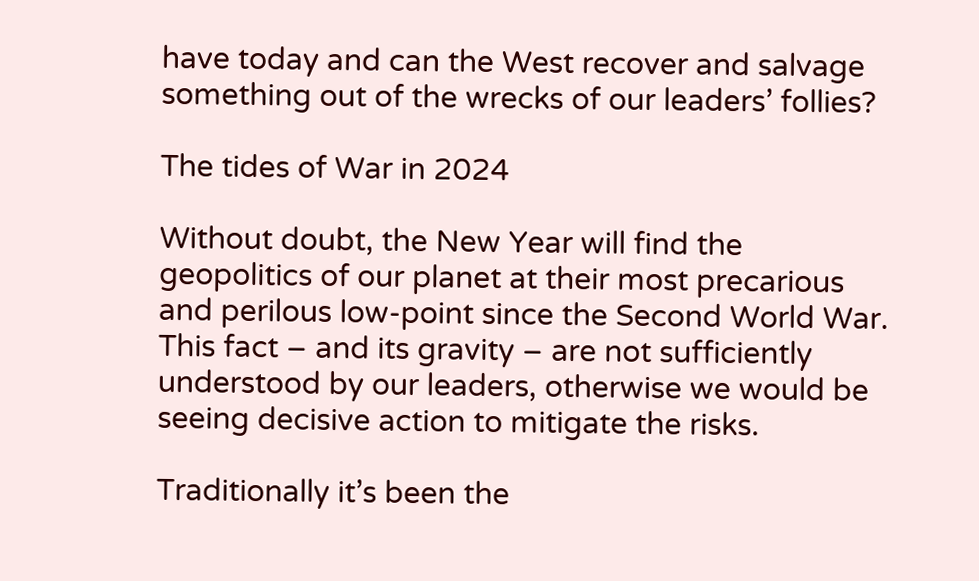have today and can the West recover and salvage something out of the wrecks of our leaders’ follies?

The tides of War in 2024

Without doubt, the New Year will find the geopolitics of our planet at their most precarious and perilous low-point since the Second World War. This fact – and its gravity – are not sufficiently understood by our leaders, otherwise we would be seeing decisive action to mitigate the risks.

Traditionally it’s been the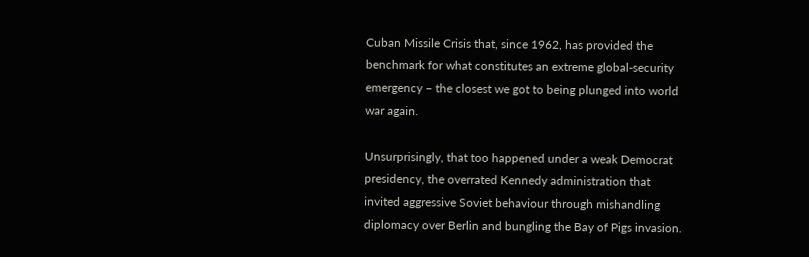Cuban Missile Crisis that, since 1962, has provided the benchmark for what constitutes an extreme global-security emergency – the closest we got to being plunged into world war again.

Unsurprisingly, that too happened under a weak Democrat presidency, the overrated Kennedy administration that invited aggressive Soviet behaviour through mishandling diplomacy over Berlin and bungling the Bay of Pigs invasion.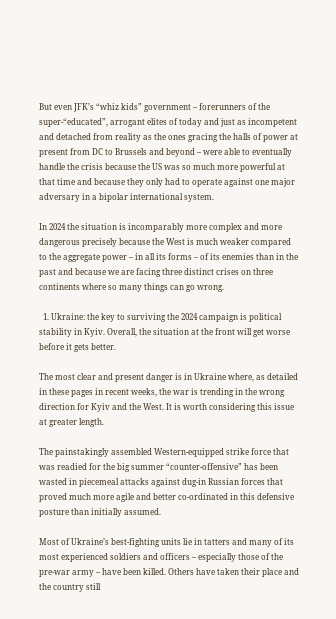But even JFK’s “whiz kids” government – forerunners of the super-“educated”, arrogant elites of today and just as incompetent and detached from reality as the ones gracing the halls of power at present from DC to Brussels and beyond – were able to eventually handle the crisis because the US was so much more powerful at that time and because they only had to operate against one major adversary in a bipolar international system.

In 2024 the situation is incomparably more complex and more dangerous precisely because the West is much weaker compared to the aggregate power – in all its forms – of its enemies than in the past and because we are facing three distinct crises on three continents where so many things can go wrong.

  1. Ukraine: the key to surviving the 2024 campaign is political stability in Kyiv. Overall, the situation at the front will get worse before it gets better.

The most clear and present danger is in Ukraine where, as detailed in these pages in recent weeks, the war is trending in the wrong direction for Kyiv and the West. It is worth considering this issue at greater length.

The painstakingly assembled Western-equipped strike force that was readied for the big summer “counter-offensive” has been wasted in piecemeal attacks against dug-in Russian forces that proved much more agile and better co-ordinated in this defensive posture than initially assumed.

Most of Ukraine’s best-fighting units lie in tatters and many of its most experienced soldiers and officers – especially those of the pre-war army – have been killed. Others have taken their place and the country still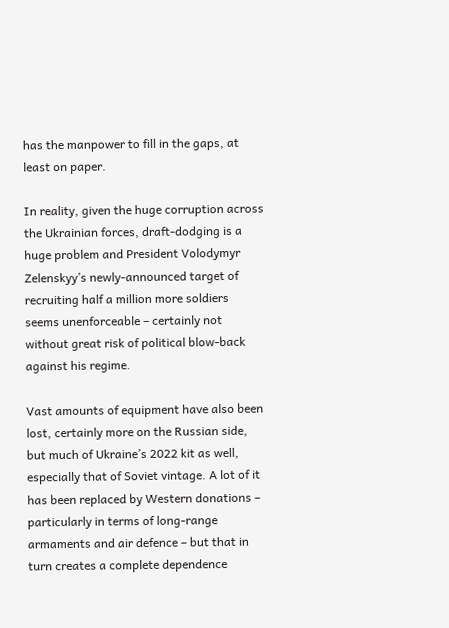has the manpower to fill in the gaps, at least on paper.

In reality, given the huge corruption across the Ukrainian forces, draft-dodging is a huge problem and President Volodymyr Zelenskyy’s newly-announced target of recruiting half a million more soldiers seems unenforceable – certainly not without great risk of political blow-back against his regime.

Vast amounts of equipment have also been lost, certainly more on the Russian side, but much of Ukraine’s 2022 kit as well, especially that of Soviet vintage. A lot of it has been replaced by Western donations – particularly in terms of long-range armaments and air defence – but that in turn creates a complete dependence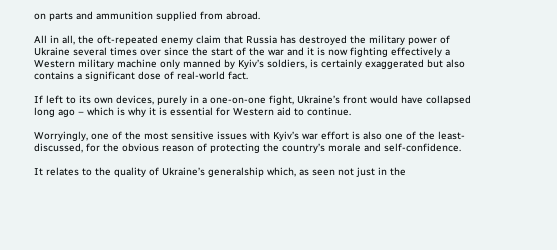on parts and ammunition supplied from abroad.

All in all, the oft-repeated enemy claim that Russia has destroyed the military power of Ukraine several times over since the start of the war and it is now fighting effectively a Western military machine only manned by Kyiv’s soldiers, is certainly exaggerated but also contains a significant dose of real-world fact.

If left to its own devices, purely in a one-on-one fight, Ukraine’s front would have collapsed long ago – which is why it is essential for Western aid to continue.

Worryingly, one of the most sensitive issues with Kyiv’s war effort is also one of the least-discussed, for the obvious reason of protecting the country’s morale and self-confidence.

It relates to the quality of Ukraine’s generalship which, as seen not just in the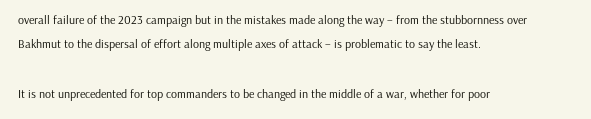overall failure of the 2023 campaign but in the mistakes made along the way – from the stubbornness over Bakhmut to the dispersal of effort along multiple axes of attack – is problematic to say the least.

It is not unprecedented for top commanders to be changed in the middle of a war, whether for poor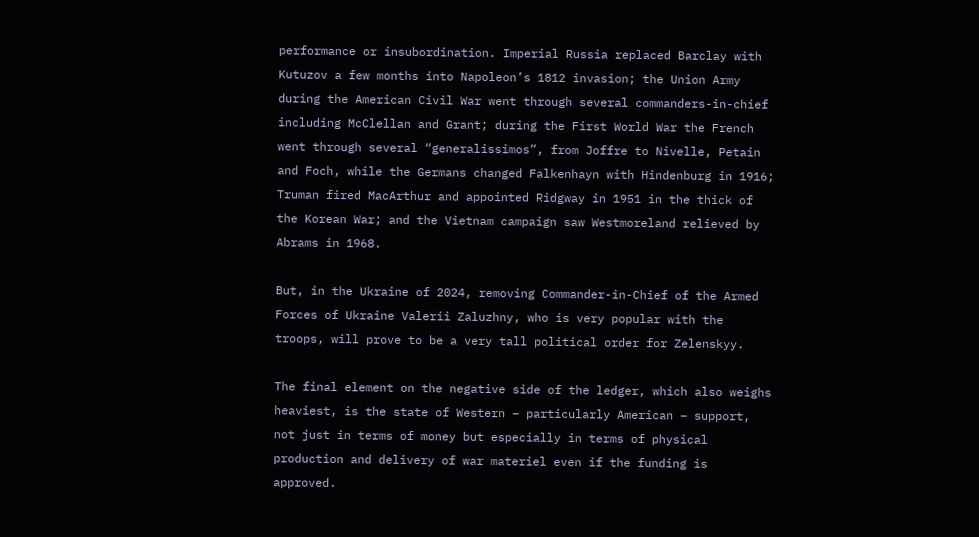performance or insubordination. Imperial Russia replaced Barclay with Kutuzov a few months into Napoleon’s 1812 invasion; the Union Army during the American Civil War went through several commanders-in-chief including McClellan and Grant; during the First World War the French went through several “generalissimos”, from Joffre to Nivelle, Petain and Foch, while the Germans changed Falkenhayn with Hindenburg in 1916; Truman fired MacArthur and appointed Ridgway in 1951 in the thick of the Korean War; and the Vietnam campaign saw Westmoreland relieved by Abrams in 1968.

But, in the Ukraine of 2024, removing Commander-in-Chief of the Armed Forces of Ukraine Valerii Zaluzhny, who is very popular with the troops, will prove to be a very tall political order for Zelenskyy.

The final element on the negative side of the ledger, which also weighs heaviest, is the state of Western – particularly American – support, not just in terms of money but especially in terms of physical production and delivery of war materiel even if the funding is approved.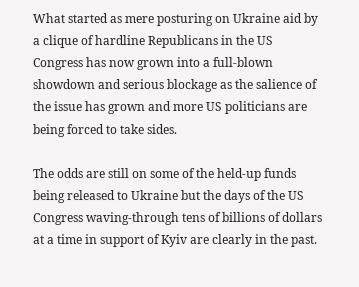What started as mere posturing on Ukraine aid by a clique of hardline Republicans in the US Congress has now grown into a full-blown showdown and serious blockage as the salience of the issue has grown and more US politicians are being forced to take sides.

The odds are still on some of the held-up funds being released to Ukraine but the days of the US Congress waving-through tens of billions of dollars at a time in support of Kyiv are clearly in the past.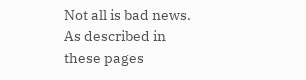Not all is bad news. As described in these pages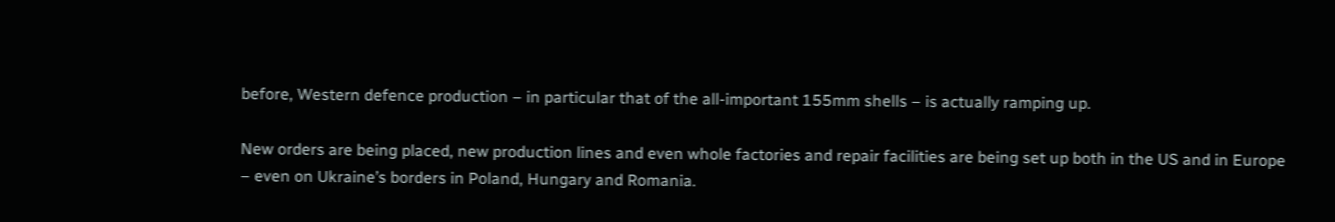before, Western defence production – in particular that of the all-important 155mm shells – is actually ramping up.

New orders are being placed, new production lines and even whole factories and repair facilities are being set up both in the US and in Europe – even on Ukraine’s borders in Poland, Hungary and Romania.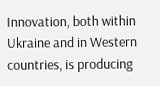Innovation, both within Ukraine and in Western countries, is producing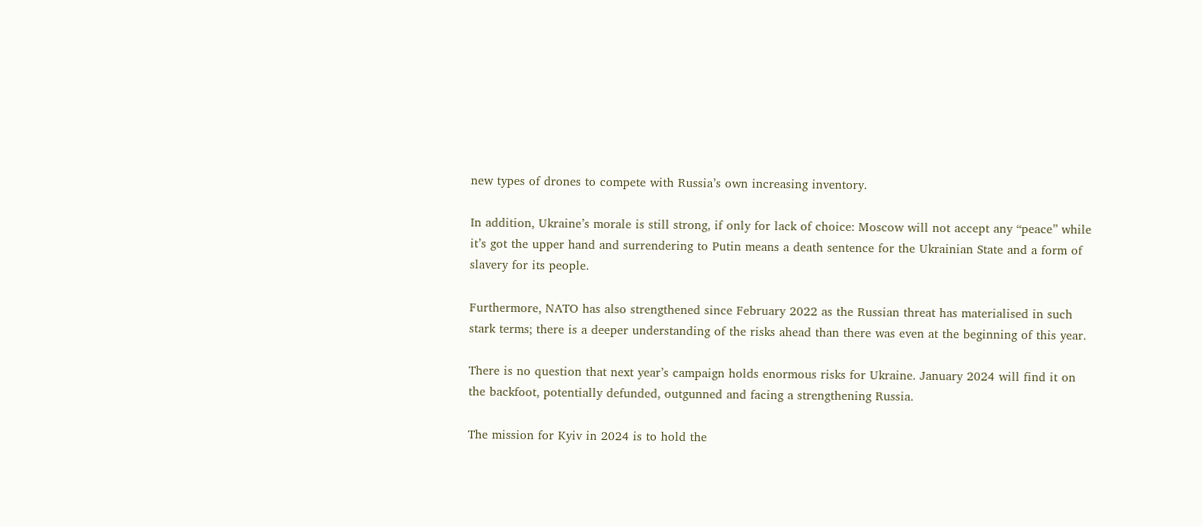new types of drones to compete with Russia’s own increasing inventory.

In addition, Ukraine’s morale is still strong, if only for lack of choice: Moscow will not accept any “peace” while it’s got the upper hand and surrendering to Putin means a death sentence for the Ukrainian State and a form of slavery for its people.

Furthermore, NATO has also strengthened since February 2022 as the Russian threat has materialised in such stark terms; there is a deeper understanding of the risks ahead than there was even at the beginning of this year.

There is no question that next year’s campaign holds enormous risks for Ukraine. January 2024 will find it on the backfoot, potentially defunded, outgunned and facing a strengthening Russia.

The mission for Kyiv in 2024 is to hold the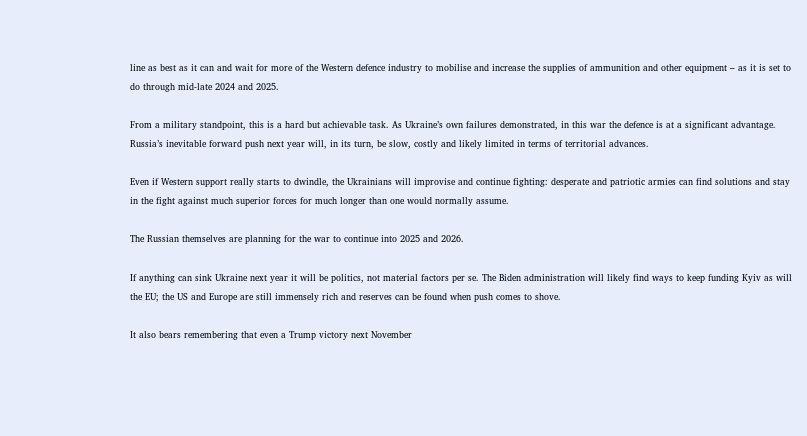line as best as it can and wait for more of the Western defence industry to mobilise and increase the supplies of ammunition and other equipment – as it is set to do through mid-late 2024 and 2025.

From a military standpoint, this is a hard but achievable task. As Ukraine’s own failures demonstrated, in this war the defence is at a significant advantage. Russia’s inevitable forward push next year will, in its turn, be slow, costly and likely limited in terms of territorial advances.

Even if Western support really starts to dwindle, the Ukrainians will improvise and continue fighting: desperate and patriotic armies can find solutions and stay in the fight against much superior forces for much longer than one would normally assume.

The Russian themselves are planning for the war to continue into 2025 and 2026.

If anything can sink Ukraine next year it will be politics, not material factors per se. The Biden administration will likely find ways to keep funding Kyiv as will the EU; the US and Europe are still immensely rich and reserves can be found when push comes to shove.

It also bears remembering that even a Trump victory next November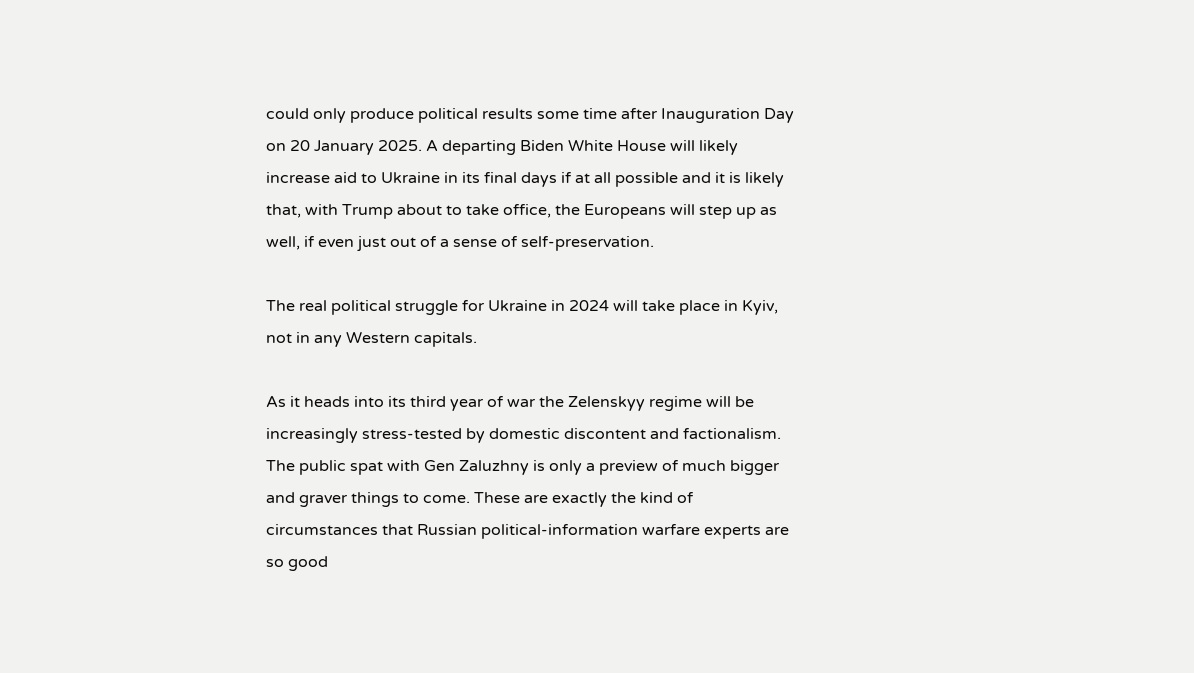could only produce political results some time after Inauguration Day on 20 January 2025. A departing Biden White House will likely increase aid to Ukraine in its final days if at all possible and it is likely that, with Trump about to take office, the Europeans will step up as well, if even just out of a sense of self-preservation.

The real political struggle for Ukraine in 2024 will take place in Kyiv, not in any Western capitals.

As it heads into its third year of war the Zelenskyy regime will be increasingly stress-tested by domestic discontent and factionalism. The public spat with Gen Zaluzhny is only a preview of much bigger and graver things to come. These are exactly the kind of circumstances that Russian political-information warfare experts are so good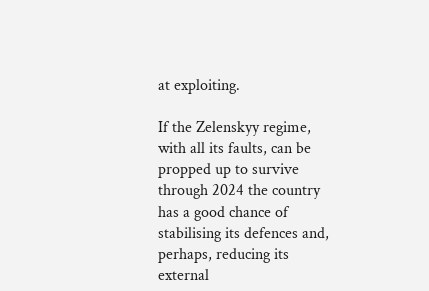at exploiting.

If the Zelenskyy regime, with all its faults, can be propped up to survive through 2024 the country has a good chance of stabilising its defences and, perhaps, reducing its external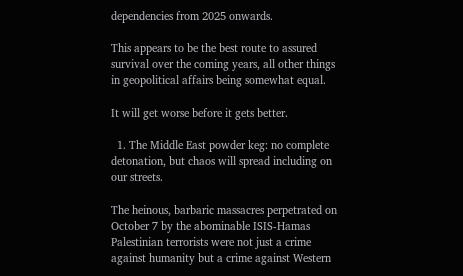dependencies from 2025 onwards.

This appears to be the best route to assured survival over the coming years, all other things in geopolitical affairs being somewhat equal.

It will get worse before it gets better.

  1. The Middle East powder keg: no complete detonation, but chaos will spread including on our streets.

The heinous, barbaric massacres perpetrated on October 7 by the abominable ISIS-Hamas Palestinian terrorists were not just a crime against humanity but a crime against Western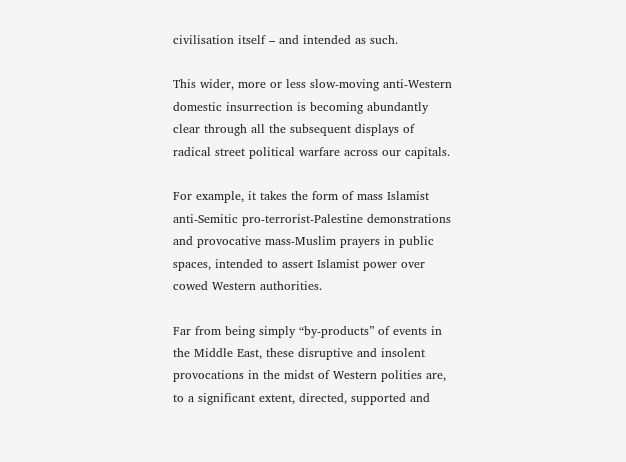civilisation itself – and intended as such.

This wider, more or less slow-moving anti-Western domestic insurrection is becoming abundantly clear through all the subsequent displays of radical street political warfare across our capitals.

For example, it takes the form of mass Islamist anti-Semitic pro-terrorist-Palestine demonstrations and provocative mass-Muslim prayers in public spaces, intended to assert Islamist power over cowed Western authorities.

Far from being simply “by-products” of events in the Middle East, these disruptive and insolent provocations in the midst of Western polities are, to a significant extent, directed, supported and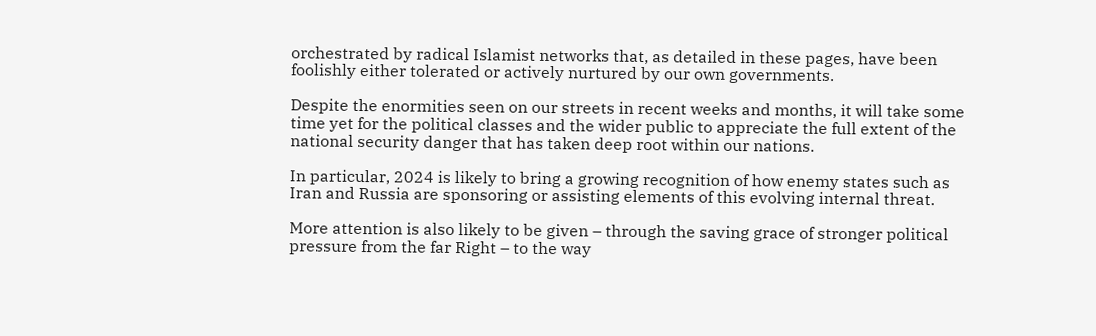orchestrated by radical Islamist networks that, as detailed in these pages, have been foolishly either tolerated or actively nurtured by our own governments.

Despite the enormities seen on our streets in recent weeks and months, it will take some time yet for the political classes and the wider public to appreciate the full extent of the national security danger that has taken deep root within our nations.

In particular, 2024 is likely to bring a growing recognition of how enemy states such as Iran and Russia are sponsoring or assisting elements of this evolving internal threat.

More attention is also likely to be given – through the saving grace of stronger political pressure from the far Right – to the way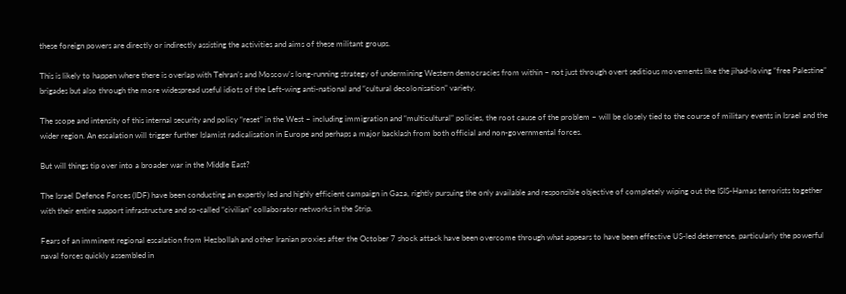these foreign powers are directly or indirectly assisting the activities and aims of these militant groups.

This is likely to happen where there is overlap with Tehran’s and Moscow’s long-running strategy of undermining Western democracies from within – not just through overt seditious movements like the jihad-loving “free Palestine” brigades but also through the more widespread useful idiots of the Left-wing anti-national and “cultural decolonisation” variety.

The scope and intensity of this internal security and policy “reset” in the West – including immigration and “multicultural” policies, the root cause of the problem – will be closely tied to the course of military events in Israel and the wider region. An escalation will trigger further Islamist radicalisation in Europe and perhaps a major backlash from both official and non-governmental forces.

But will things tip over into a broader war in the Middle East?

The Israel Defence Forces (IDF) have been conducting an expertly led and highly efficient campaign in Gaza, rightly pursuing the only available and responsible objective of completely wiping out the ISIS-Hamas terrorists together with their entire support infrastructure and so-called “civilian” collaborator networks in the Strip.

Fears of an imminent regional escalation from Hezbollah and other Iranian proxies after the October 7 shock attack have been overcome through what appears to have been effective US-led deterrence, particularly the powerful naval forces quickly assembled in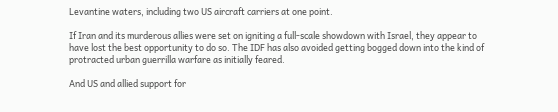Levantine waters, including two US aircraft carriers at one point.

If Iran and its murderous allies were set on igniting a full-scale showdown with Israel, they appear to have lost the best opportunity to do so. The IDF has also avoided getting bogged down into the kind of protracted urban guerrilla warfare as initially feared.

And US and allied support for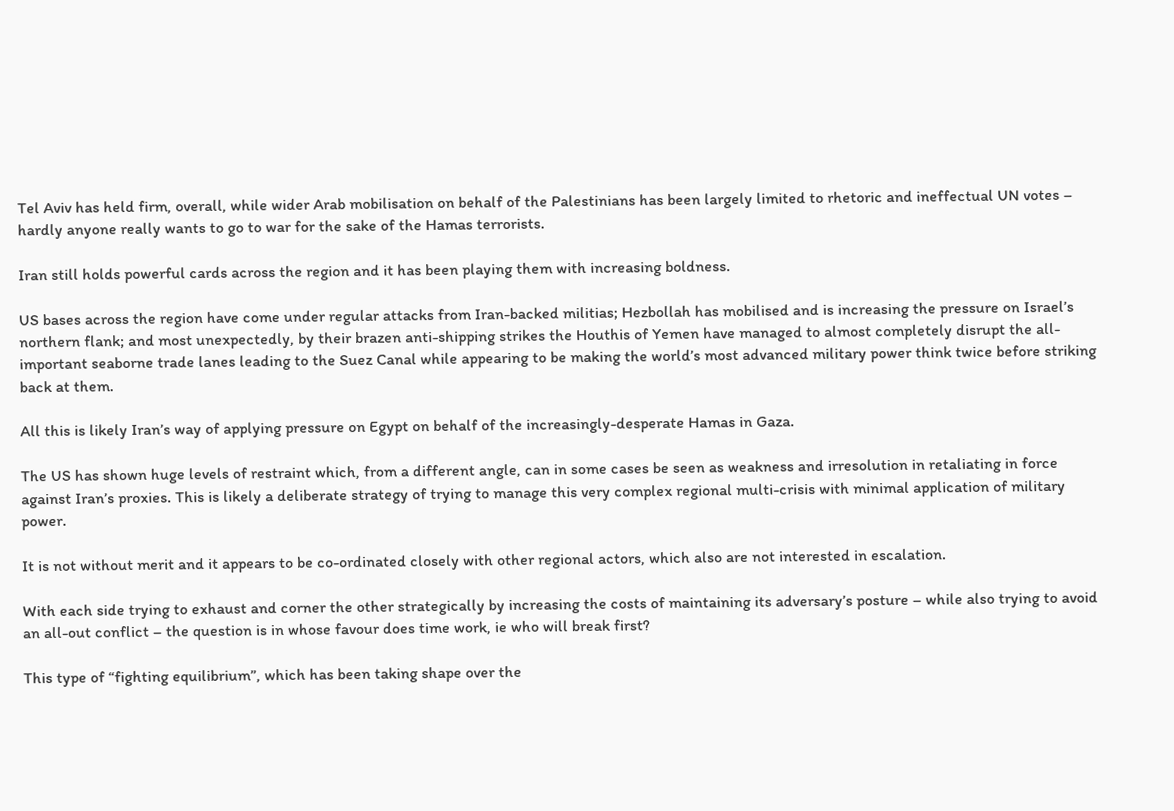Tel Aviv has held firm, overall, while wider Arab mobilisation on behalf of the Palestinians has been largely limited to rhetoric and ineffectual UN votes – hardly anyone really wants to go to war for the sake of the Hamas terrorists.

Iran still holds powerful cards across the region and it has been playing them with increasing boldness.

US bases across the region have come under regular attacks from Iran-backed militias; Hezbollah has mobilised and is increasing the pressure on Israel’s northern flank; and most unexpectedly, by their brazen anti-shipping strikes the Houthis of Yemen have managed to almost completely disrupt the all-important seaborne trade lanes leading to the Suez Canal while appearing to be making the world’s most advanced military power think twice before striking back at them.

All this is likely Iran’s way of applying pressure on Egypt on behalf of the increasingly-desperate Hamas in Gaza.

The US has shown huge levels of restraint which, from a different angle, can in some cases be seen as weakness and irresolution in retaliating in force against Iran’s proxies. This is likely a deliberate strategy of trying to manage this very complex regional multi-crisis with minimal application of military power.

It is not without merit and it appears to be co-ordinated closely with other regional actors, which also are not interested in escalation.

With each side trying to exhaust and corner the other strategically by increasing the costs of maintaining its adversary’s posture – while also trying to avoid an all-out conflict – the question is in whose favour does time work, ie who will break first?

This type of “fighting equilibrium”, which has been taking shape over the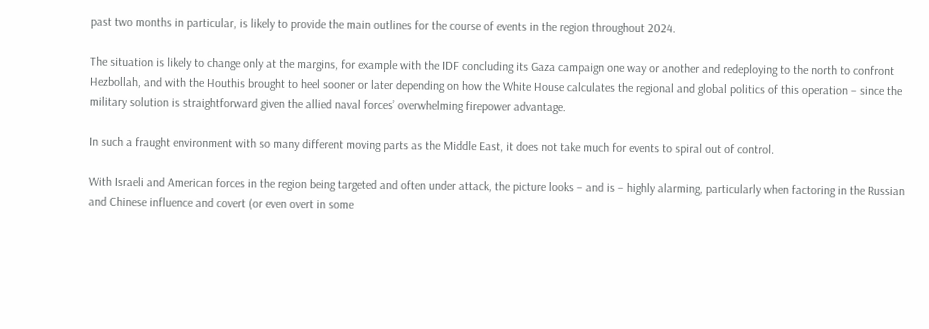past two months in particular, is likely to provide the main outlines for the course of events in the region throughout 2024.

The situation is likely to change only at the margins, for example with the IDF concluding its Gaza campaign one way or another and redeploying to the north to confront Hezbollah, and with the Houthis brought to heel sooner or later depending on how the White House calculates the regional and global politics of this operation – since the military solution is straightforward given the allied naval forces’ overwhelming firepower advantage.

In such a fraught environment with so many different moving parts as the Middle East, it does not take much for events to spiral out of control.

With Israeli and American forces in the region being targeted and often under attack, the picture looks – and is – highly alarming, particularly when factoring in the Russian and Chinese influence and covert (or even overt in some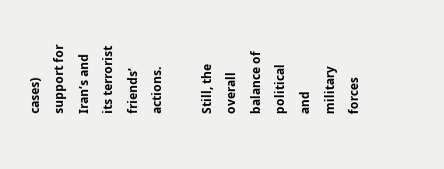cases) support for Iran’s and its terrorist friends’ actions.

Still, the overall balance of political and military forces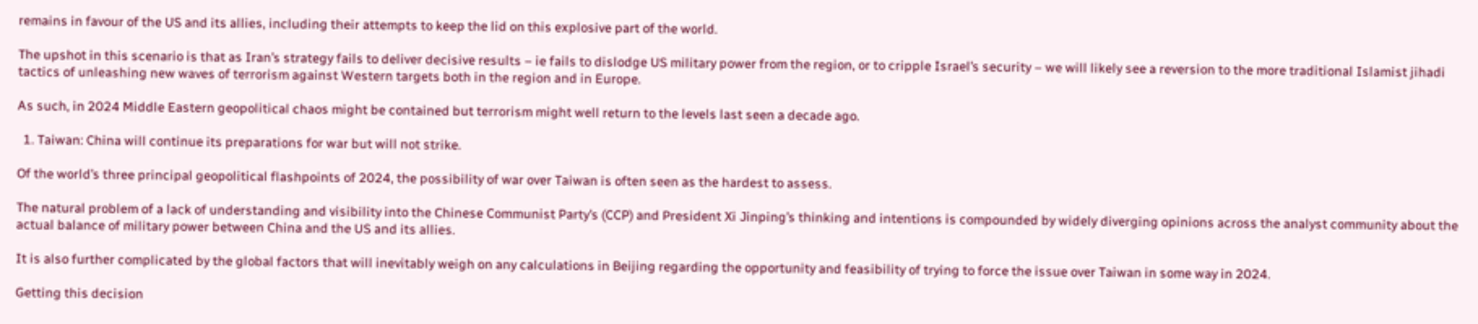remains in favour of the US and its allies, including their attempts to keep the lid on this explosive part of the world.

The upshot in this scenario is that as Iran’s strategy fails to deliver decisive results – ie fails to dislodge US military power from the region, or to cripple Israel’s security – we will likely see a reversion to the more traditional Islamist jihadi tactics of unleashing new waves of terrorism against Western targets both in the region and in Europe.

As such, in 2024 Middle Eastern geopolitical chaos might be contained but terrorism might well return to the levels last seen a decade ago.

  1. Taiwan: China will continue its preparations for war but will not strike.

Of the world’s three principal geopolitical flashpoints of 2024, the possibility of war over Taiwan is often seen as the hardest to assess.

The natural problem of a lack of understanding and visibility into the Chinese Communist Party’s (CCP) and President Xi Jinping’s thinking and intentions is compounded by widely diverging opinions across the analyst community about the actual balance of military power between China and the US and its allies.

It is also further complicated by the global factors that will inevitably weigh on any calculations in Beijing regarding the opportunity and feasibility of trying to force the issue over Taiwan in some way in 2024.

Getting this decision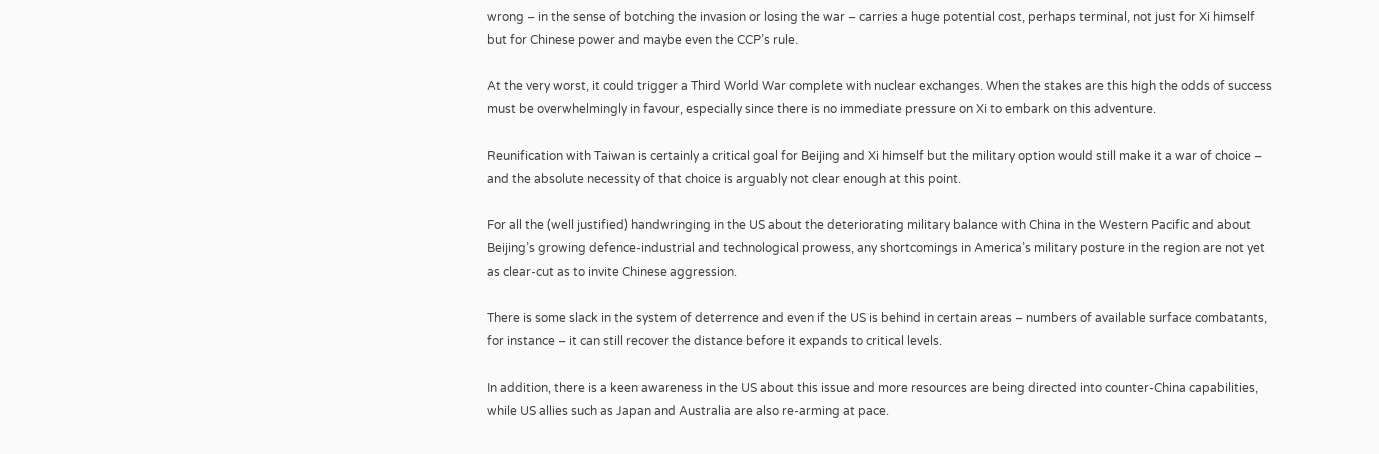wrong – in the sense of botching the invasion or losing the war – carries a huge potential cost, perhaps terminal, not just for Xi himself but for Chinese power and maybe even the CCP’s rule.

At the very worst, it could trigger a Third World War complete with nuclear exchanges. When the stakes are this high the odds of success must be overwhelmingly in favour, especially since there is no immediate pressure on Xi to embark on this adventure.

Reunification with Taiwan is certainly a critical goal for Beijing and Xi himself but the military option would still make it a war of choice – and the absolute necessity of that choice is arguably not clear enough at this point.

For all the (well justified) handwringing in the US about the deteriorating military balance with China in the Western Pacific and about Beijing’s growing defence-industrial and technological prowess, any shortcomings in America’s military posture in the region are not yet as clear-cut as to invite Chinese aggression.

There is some slack in the system of deterrence and even if the US is behind in certain areas – numbers of available surface combatants, for instance – it can still recover the distance before it expands to critical levels.

In addition, there is a keen awareness in the US about this issue and more resources are being directed into counter-China capabilities, while US allies such as Japan and Australia are also re-arming at pace.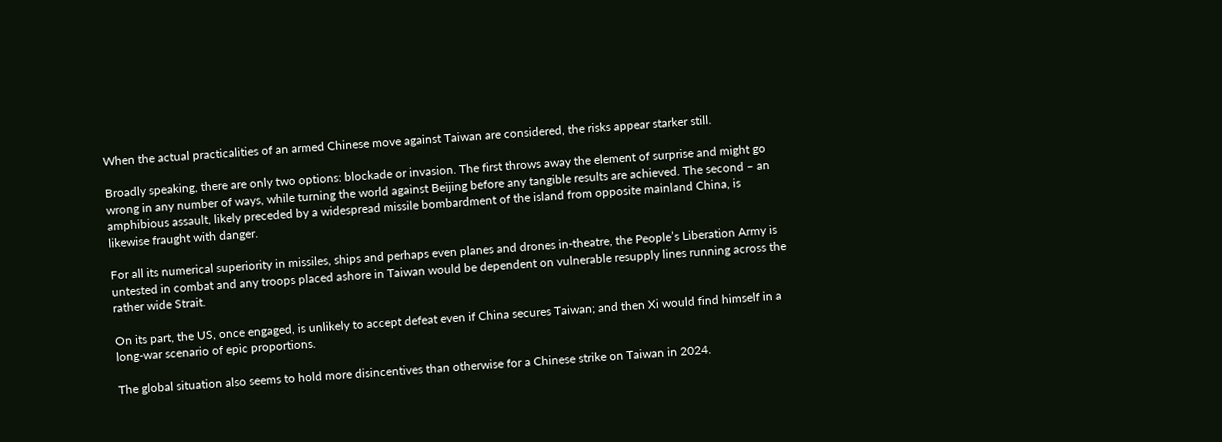When the actual practicalities of an armed Chinese move against Taiwan are considered, the risks appear starker still.

Broadly speaking, there are only two options: blockade or invasion. The first throws away the element of surprise and might go wrong in any number of ways, while turning the world against Beijing before any tangible results are achieved. The second – an amphibious assault, likely preceded by a widespread missile bombardment of the island from opposite mainland China, is likewise fraught with danger.

For all its numerical superiority in missiles, ships and perhaps even planes and drones in-theatre, the People’s Liberation Army is untested in combat and any troops placed ashore in Taiwan would be dependent on vulnerable resupply lines running across the rather wide Strait.

On its part, the US, once engaged, is unlikely to accept defeat even if China secures Taiwan; and then Xi would find himself in a long-war scenario of epic proportions.

The global situation also seems to hold more disincentives than otherwise for a Chinese strike on Taiwan in 2024.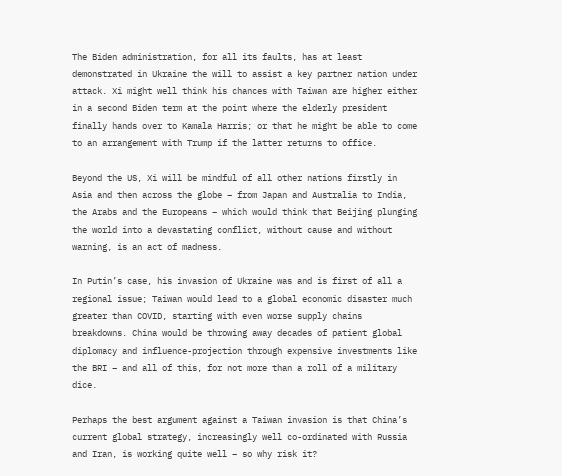The Biden administration, for all its faults, has at least demonstrated in Ukraine the will to assist a key partner nation under attack. Xi might well think his chances with Taiwan are higher either in a second Biden term at the point where the elderly president finally hands over to Kamala Harris; or that he might be able to come to an arrangement with Trump if the latter returns to office.

Beyond the US, Xi will be mindful of all other nations firstly in Asia and then across the globe – from Japan and Australia to India, the Arabs and the Europeans – which would think that Beijing plunging the world into a devastating conflict, without cause and without warning, is an act of madness.

In Putin’s case, his invasion of Ukraine was and is first of all a regional issue; Taiwan would lead to a global economic disaster much greater than COVID, starting with even worse supply chains breakdowns. China would be throwing away decades of patient global diplomacy and influence-projection through expensive investments like the BRI – and all of this, for not more than a roll of a military dice.

Perhaps the best argument against a Taiwan invasion is that China’s current global strategy, increasingly well co-ordinated with Russia and Iran, is working quite well – so why risk it?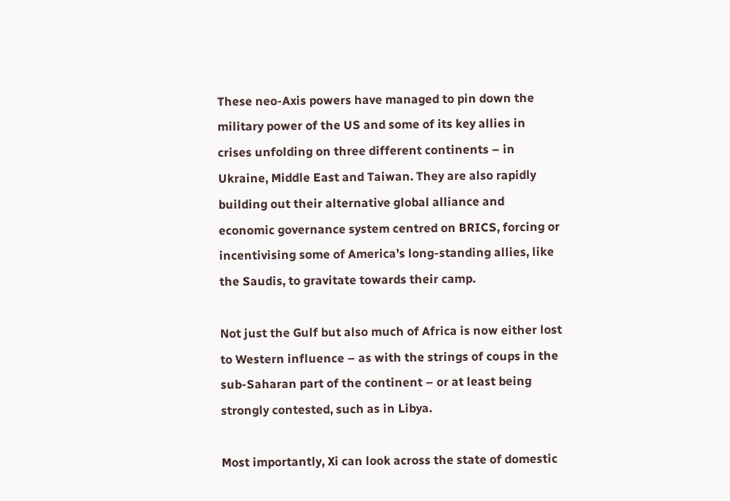These neo-Axis powers have managed to pin down the military power of the US and some of its key allies in crises unfolding on three different continents – in Ukraine, Middle East and Taiwan. They are also rapidly building out their alternative global alliance and economic governance system centred on BRICS, forcing or incentivising some of America’s long-standing allies, like the Saudis, to gravitate towards their camp.

Not just the Gulf but also much of Africa is now either lost to Western influence – as with the strings of coups in the sub-Saharan part of the continent – or at least being strongly contested, such as in Libya.

Most importantly, Xi can look across the state of domestic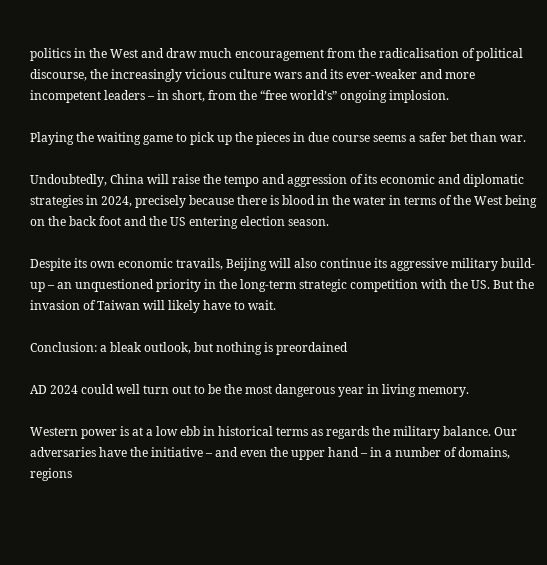politics in the West and draw much encouragement from the radicalisation of political discourse, the increasingly vicious culture wars and its ever-weaker and more incompetent leaders – in short, from the “free world’s” ongoing implosion.

Playing the waiting game to pick up the pieces in due course seems a safer bet than war.

Undoubtedly, China will raise the tempo and aggression of its economic and diplomatic strategies in 2024, precisely because there is blood in the water in terms of the West being on the back foot and the US entering election season.

Despite its own economic travails, Beijing will also continue its aggressive military build-up – an unquestioned priority in the long-term strategic competition with the US. But the invasion of Taiwan will likely have to wait.

Conclusion: a bleak outlook, but nothing is preordained

AD 2024 could well turn out to be the most dangerous year in living memory.

Western power is at a low ebb in historical terms as regards the military balance. Our adversaries have the initiative – and even the upper hand – in a number of domains, regions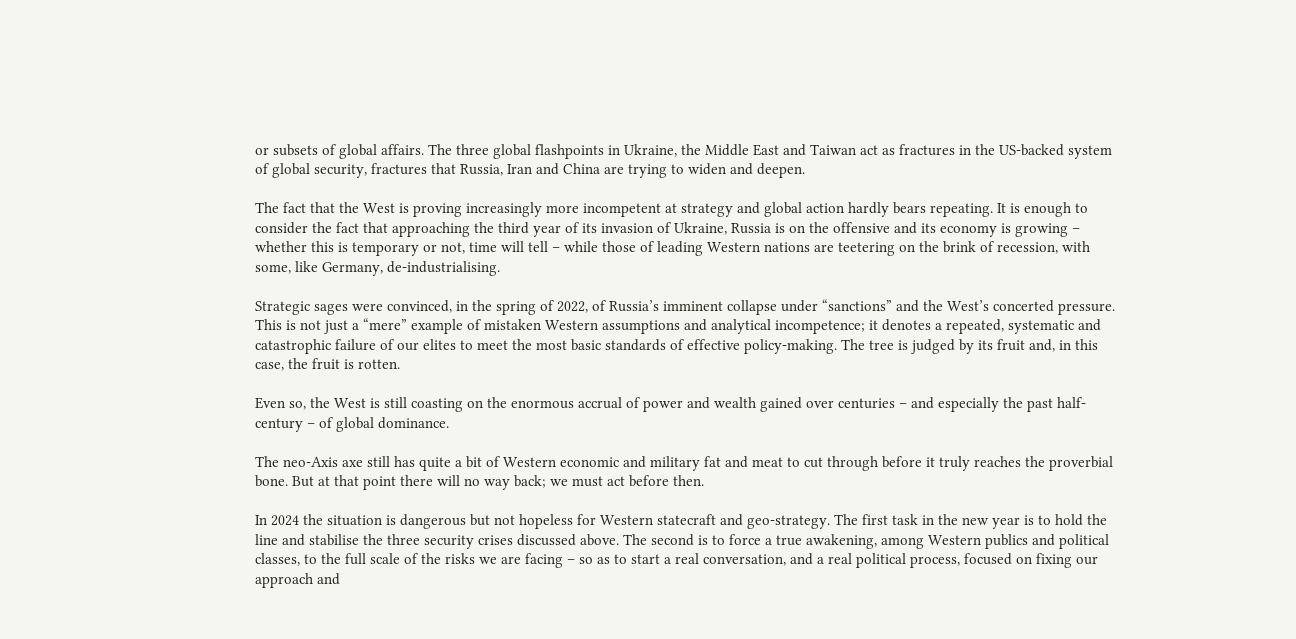or subsets of global affairs. The three global flashpoints in Ukraine, the Middle East and Taiwan act as fractures in the US-backed system of global security, fractures that Russia, Iran and China are trying to widen and deepen.

The fact that the West is proving increasingly more incompetent at strategy and global action hardly bears repeating. It is enough to consider the fact that approaching the third year of its invasion of Ukraine, Russia is on the offensive and its economy is growing – whether this is temporary or not, time will tell – while those of leading Western nations are teetering on the brink of recession, with some, like Germany, de-industrialising.

Strategic sages were convinced, in the spring of 2022, of Russia’s imminent collapse under “sanctions” and the West’s concerted pressure. This is not just a “mere” example of mistaken Western assumptions and analytical incompetence; it denotes a repeated, systematic and catastrophic failure of our elites to meet the most basic standards of effective policy-making. The tree is judged by its fruit and, in this case, the fruit is rotten.

Even so, the West is still coasting on the enormous accrual of power and wealth gained over centuries – and especially the past half-century – of global dominance.

The neo-Axis axe still has quite a bit of Western economic and military fat and meat to cut through before it truly reaches the proverbial bone. But at that point there will no way back; we must act before then.

In 2024 the situation is dangerous but not hopeless for Western statecraft and geo-strategy. The first task in the new year is to hold the line and stabilise the three security crises discussed above. The second is to force a true awakening, among Western publics and political classes, to the full scale of the risks we are facing – so as to start a real conversation, and a real political process, focused on fixing our approach and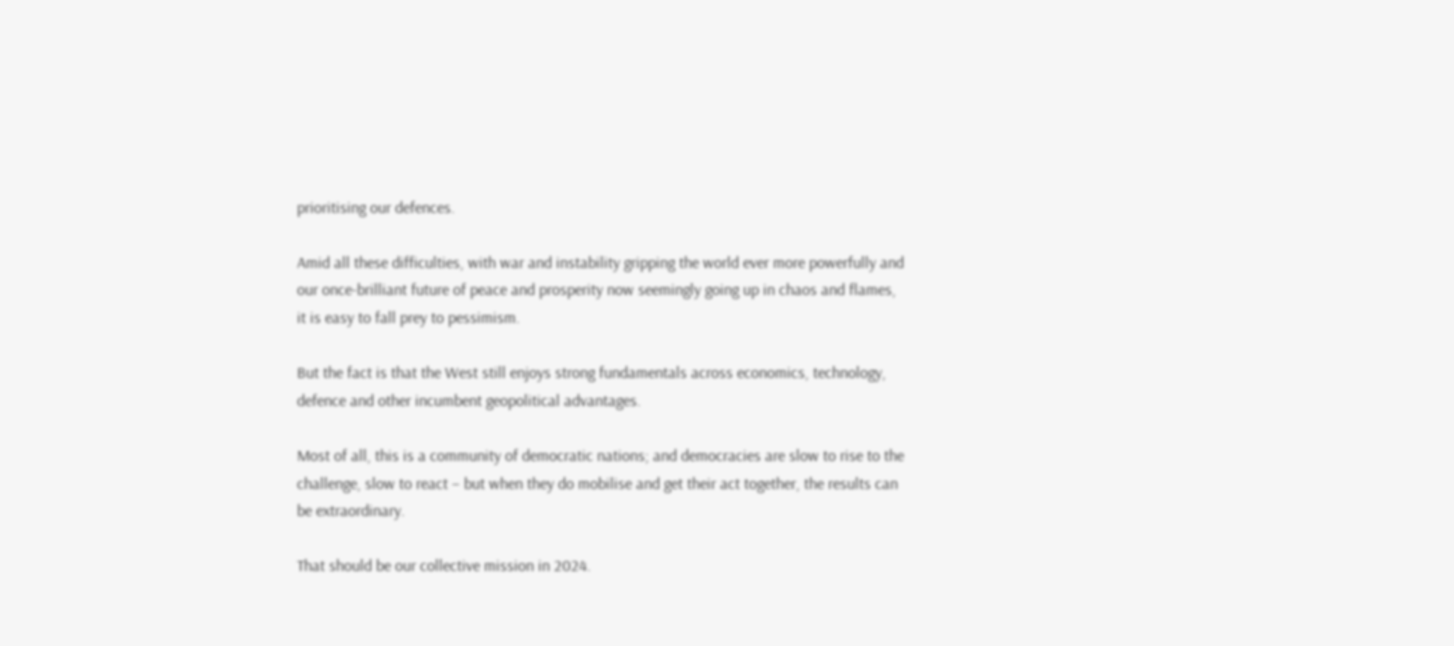prioritising our defences.

Amid all these difficulties, with war and instability gripping the world ever more powerfully and our once-brilliant future of peace and prosperity now seemingly going up in chaos and flames, it is easy to fall prey to pessimism.

But the fact is that the West still enjoys strong fundamentals across economics, technology, defence and other incumbent geopolitical advantages.

Most of all, this is a community of democratic nations; and democracies are slow to rise to the challenge, slow to react – but when they do mobilise and get their act together, the results can be extraordinary.

That should be our collective mission in 2024.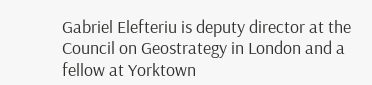Gabriel Elefteriu is deputy director at the Council on Geostrategy in London and a fellow at Yorktown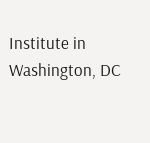Institute in Washington, DC